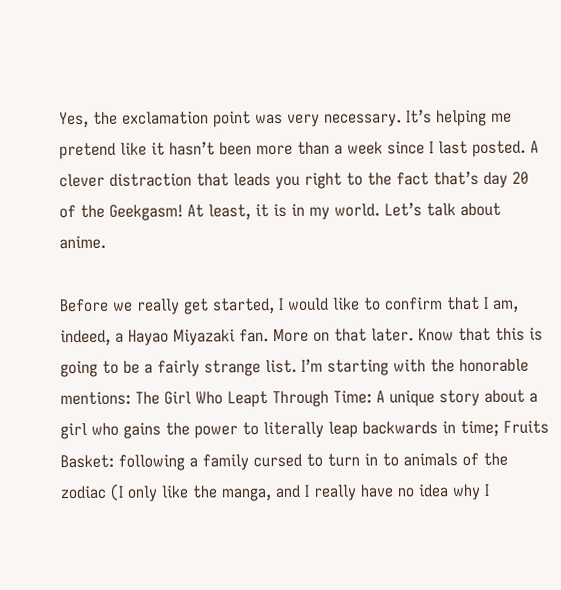Yes, the exclamation point was very necessary. It’s helping me pretend like it hasn’t been more than a week since I last posted. A clever distraction that leads you right to the fact that’s day 20 of the Geekgasm! At least, it is in my world. Let’s talk about anime.

Before we really get started, I would like to confirm that I am, indeed, a Hayao Miyazaki fan. More on that later. Know that this is going to be a fairly strange list. I’m starting with the honorable mentions: The Girl Who Leapt Through Time: A unique story about a girl who gains the power to literally leap backwards in time; Fruits Basket: following a family cursed to turn in to animals of the zodiac (I only like the manga, and I really have no idea why I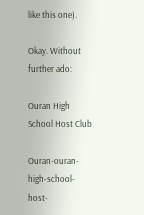like this one).

Okay. Without further ado:

Ouran High School Host Club

Ouran-ouran-high-school-host-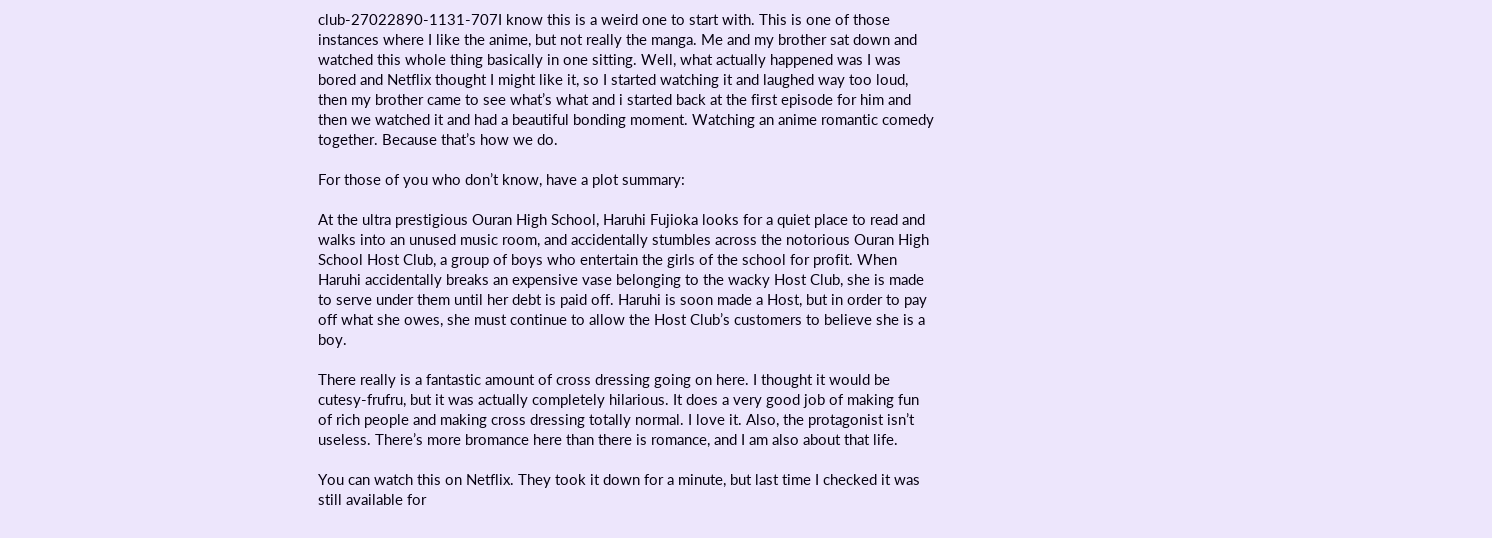club-27022890-1131-707I know this is a weird one to start with. This is one of those instances where I like the anime, but not really the manga. Me and my brother sat down and watched this whole thing basically in one sitting. Well, what actually happened was I was bored and Netflix thought I might like it, so I started watching it and laughed way too loud, then my brother came to see what’s what and i started back at the first episode for him and then we watched it and had a beautiful bonding moment. Watching an anime romantic comedy together. Because that’s how we do.

For those of you who don’t know, have a plot summary:

At the ultra prestigious Ouran High School, Haruhi Fujioka looks for a quiet place to read and walks into an unused music room, and accidentally stumbles across the notorious Ouran High School Host Club, a group of boys who entertain the girls of the school for profit. When Haruhi accidentally breaks an expensive vase belonging to the wacky Host Club, she is made to serve under them until her debt is paid off. Haruhi is soon made a Host, but in order to pay off what she owes, she must continue to allow the Host Club’s customers to believe she is a boy.

There really is a fantastic amount of cross dressing going on here. I thought it would be cutesy-frufru, but it was actually completely hilarious. It does a very good job of making fun of rich people and making cross dressing totally normal. I love it. Also, the protagonist isn’t useless. There’s more bromance here than there is romance, and I am also about that life.

You can watch this on Netflix. They took it down for a minute, but last time I checked it was still available for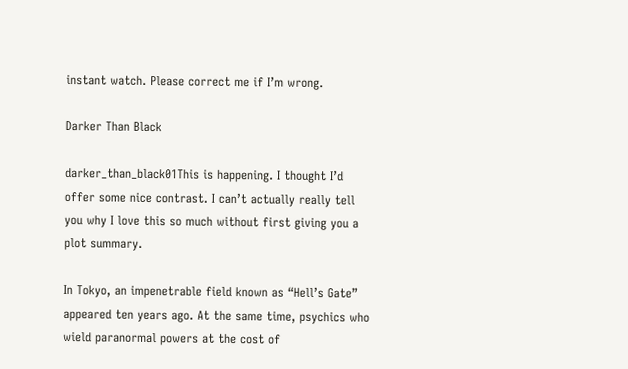instant watch. Please correct me if I’m wrong.

Darker Than Black

darker_than_black01This is happening. I thought I’d offer some nice contrast. I can’t actually really tell you why I love this so much without first giving you a plot summary.

In Tokyo, an impenetrable field known as “Hell’s Gate” appeared ten years ago. At the same time, psychics who wield paranormal powers at the cost of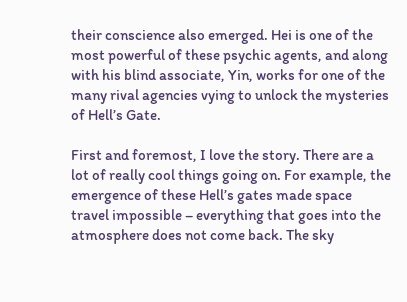their conscience also emerged. Hei is one of the most powerful of these psychic agents, and along with his blind associate, Yin, works for one of the many rival agencies vying to unlock the mysteries of Hell’s Gate.

First and foremost, I love the story. There are a lot of really cool things going on. For example, the emergence of these Hell’s gates made space travel impossible – everything that goes into the atmosphere does not come back. The sky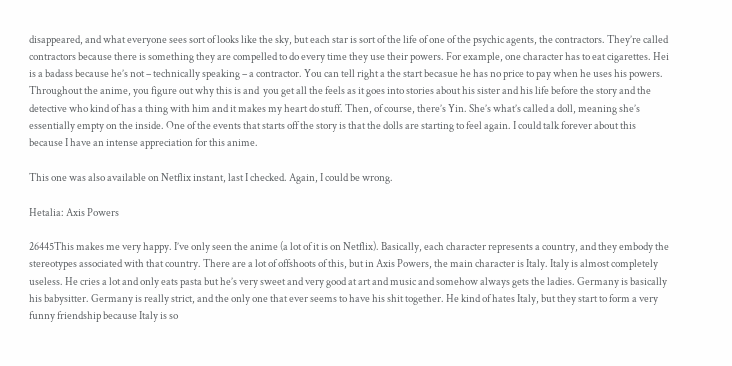disappeared, and what everyone sees sort of looks like the sky, but each star is sort of the life of one of the psychic agents, the contractors. They’re called contractors because there is something they are compelled to do every time they use their powers. For example, one character has to eat cigarettes. Hei is a badass because he’s not – technically speaking – a contractor. You can tell right a the start becasue he has no price to pay when he uses his powers. Throughout the anime, you figure out why this is and  you get all the feels as it goes into stories about his sister and his life before the story and the detective who kind of has a thing with him and it makes my heart do stuff. Then, of course, there’s Yin. She’s what’s called a doll, meaning she’s essentially empty on the inside. One of the events that starts off the story is that the dolls are starting to feel again. I could talk forever about this because I have an intense appreciation for this anime.

This one was also available on Netflix instant, last I checked. Again, I could be wrong.

Hetalia: Axis Powers

26445This makes me very happy. I’ve only seen the anime (a lot of it is on Netflix). Basically, each character represents a country, and they embody the stereotypes associated with that country. There are a lot of offshoots of this, but in Axis Powers, the main character is Italy. Italy is almost completely useless. He cries a lot and only eats pasta but he’s very sweet and very good at art and music and somehow always gets the ladies. Germany is basically his babysitter. Germany is really strict, and the only one that ever seems to have his shit together. He kind of hates Italy, but they start to form a very funny friendship because Italy is so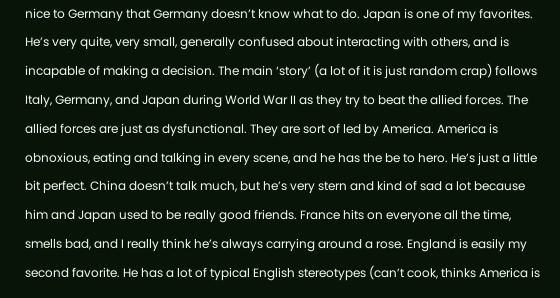nice to Germany that Germany doesn’t know what to do. Japan is one of my favorites. He’s very quite, very small, generally confused about interacting with others, and is incapable of making a decision. The main ‘story’ (a lot of it is just random crap) follows Italy, Germany, and Japan during World War II as they try to beat the allied forces. The allied forces are just as dysfunctional. They are sort of led by America. America is obnoxious, eating and talking in every scene, and he has the be to hero. He’s just a little bit perfect. China doesn’t talk much, but he’s very stern and kind of sad a lot because him and Japan used to be really good friends. France hits on everyone all the time, smells bad, and I really think he’s always carrying around a rose. England is easily my second favorite. He has a lot of typical English stereotypes (can’t cook, thinks America is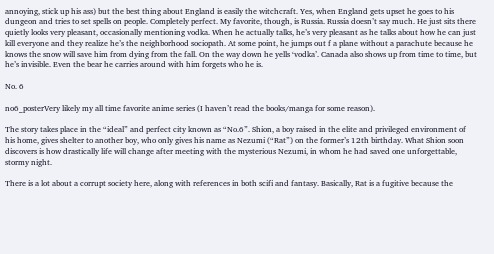annoying, stick up his ass) but the best thing about England is easily the witchcraft. Yes, when England gets upset he goes to his dungeon and tries to set spells on people. Completely perfect. My favorite, though, is Russia. Russia doesn’t say much. He just sits there quietly looks very pleasant, occasionally mentioning vodka. When he actually talks, he’s very pleasant as he talks about how he can just kill everyone and they realize he’s the neighborhood sociopath. At some point, he jumps out f a plane without a parachute because he knows the snow will save him from dying from the fall. On the way down he yells ‘vodka’. Canada also shows up from time to time, but he’s invisible. Even the bear he carries around with him forgets who he is.

No. 6

no6_posterVery likely my all time favorite anime series (I haven’t read the books/manga for some reason).

The story takes place in the “ideal” and perfect city known as “No.6”. Shion, a boy raised in the elite and privileged environment of his home, gives shelter to another boy, who only gives his name as Nezumi (“Rat”) on the former’s 12th birthday. What Shion soon discovers is how drastically life will change after meeting with the mysterious Nezumi, in whom he had saved one unforgettable, stormy night.

There is a lot about a corrupt society here, along with references in both scifi and fantasy. Basically, Rat is a fugitive because the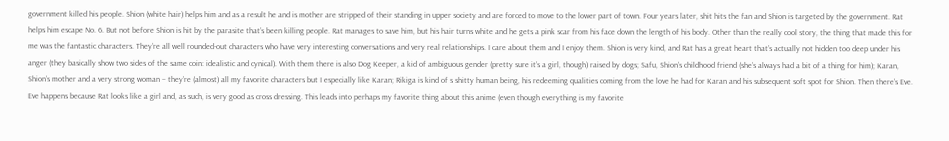government killed his people. Shion (white hair) helps him and as a result he and is mother are stripped of their standing in upper society and are forced to move to the lower part of town. Four years later, shit hits the fan and Shion is targeted by the government. Rat helps him escape No. 6. But not before Shion is hit by the parasite that’s been killing people. Rat manages to save him, but his hair turns white and he gets a pink scar from his face down the length of his body. Other than the really cool story, the thing that made this for me was the fantastic characters. They’re all well rounded-out characters who have very interesting conversations and very real relationships. I care about them and I enjoy them. Shion is very kind, and Rat has a great heart that’s actually not hidden too deep under his anger (they basically show two sides of the same coin: idealistic and cynical). With them there is also Dog Keeper, a kid of ambiguous gender (pretty sure it’s a girl, though) raised by dogs; Safu, Shion’s childhood friend (she’s always had a bit of a thing for him); Karan, Shion’s mother and a very strong woman – they’re (almost) all my favorite characters but I especially like Karan; Rikiga is kind of s shitty human being, his redeeming qualities coming from the love he had for Karan and his subsequent soft spot for Shion. Then there’s Eve. Eve happens because Rat looks like a girl and, as such, is very good as cross dressing. This leads into perhaps my favorite thing about this anime (even though everything is my favorite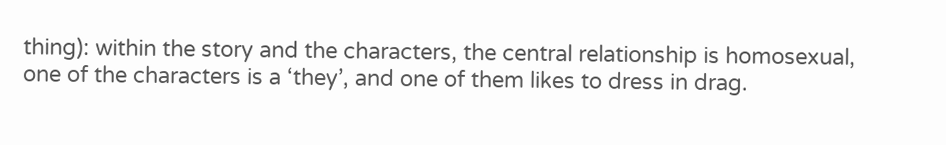thing): within the story and the characters, the central relationship is homosexual, one of the characters is a ‘they’, and one of them likes to dress in drag.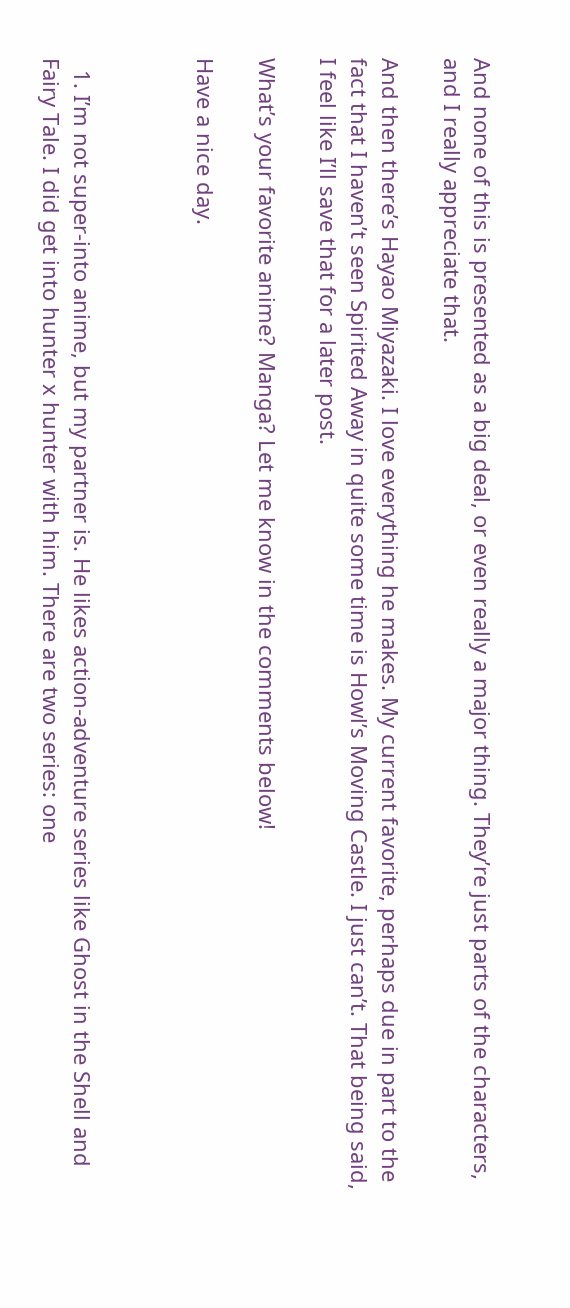And none of this is presented as a big deal, or even really a major thing. They’re just parts of the characters, and I really appreciate that.

And then there’s Hayao Miyazaki. I love everything he makes. My current favorite, perhaps due in part to the fact that I haven’t seen Spirited Away in quite some time is Howl’s Moving Castle. I just can’t. That being said, I feel like I’ll save that for a later post.

What’s your favorite anime? Manga? Let me know in the comments below!

Have a nice day.



  1. I’m not super-into anime, but my partner is. He likes action-adventure series like Ghost in the Shell and Fairy Tale. I did get into hunter x hunter with him. There are two series: one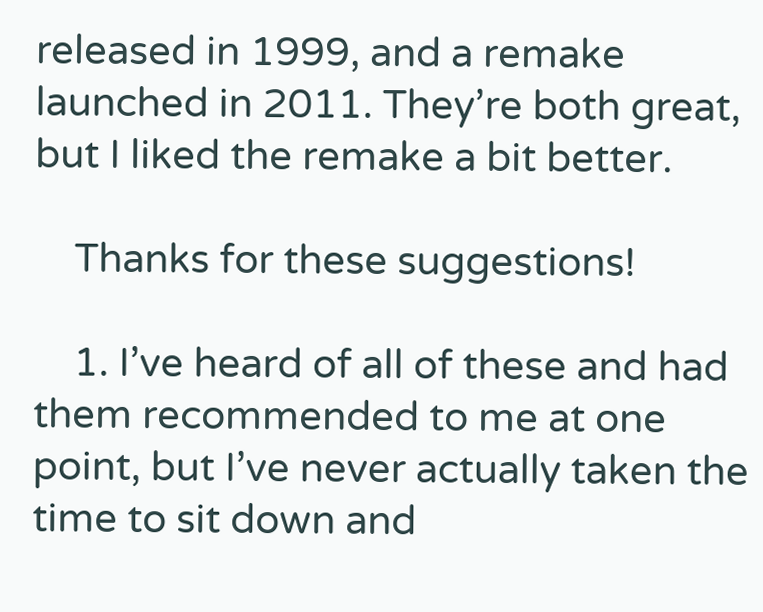released in 1999, and a remake launched in 2011. They’re both great, but I liked the remake a bit better.

    Thanks for these suggestions!

    1. I’ve heard of all of these and had them recommended to me at one point, but I’ve never actually taken the time to sit down and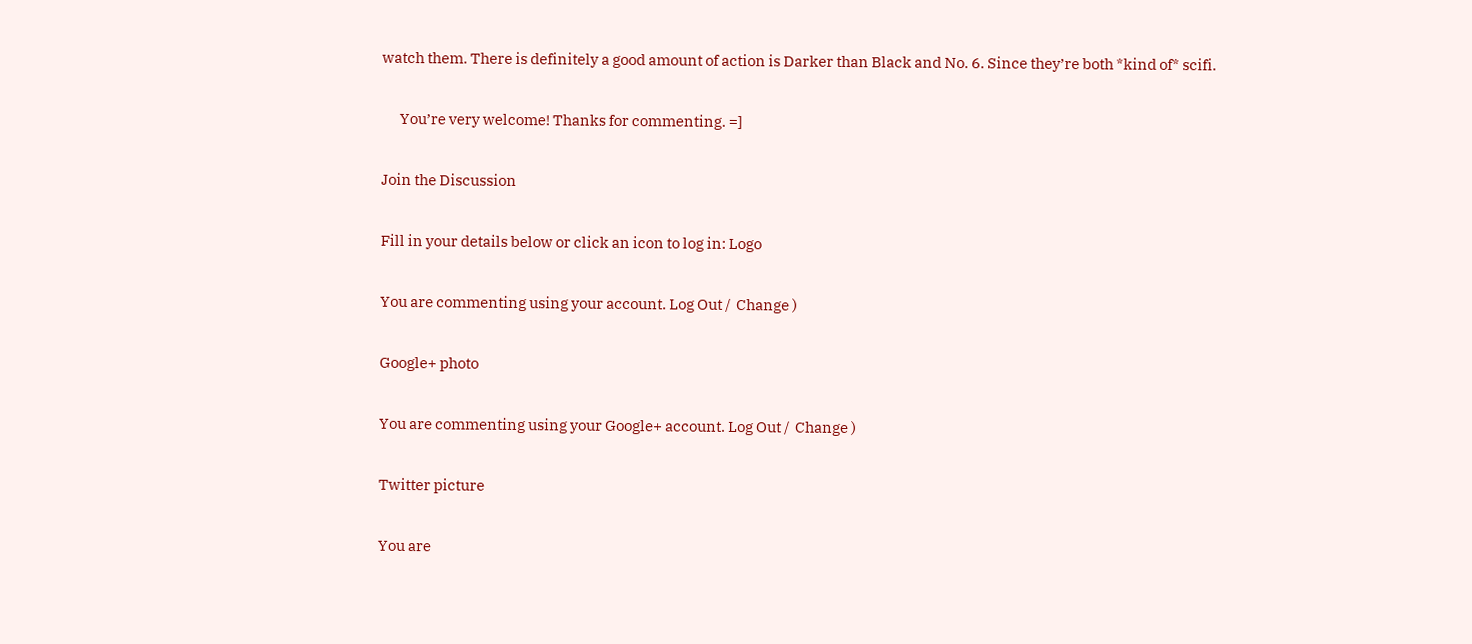watch them. There is definitely a good amount of action is Darker than Black and No. 6. Since they’re both *kind of* scifi.

      You’re very welcome! Thanks for commenting. =]

Join the Discussion

Fill in your details below or click an icon to log in: Logo

You are commenting using your account. Log Out /  Change )

Google+ photo

You are commenting using your Google+ account. Log Out /  Change )

Twitter picture

You are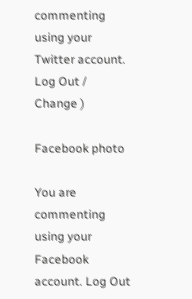commenting using your Twitter account. Log Out /  Change )

Facebook photo

You are commenting using your Facebook account. Log Out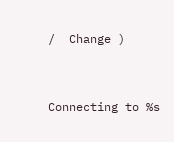/  Change )


Connecting to %s